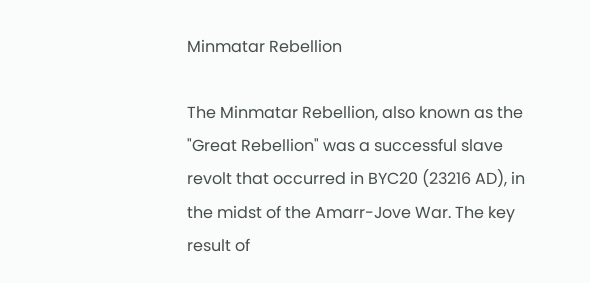Minmatar Rebellion

The Minmatar Rebellion, also known as the "Great Rebellion" was a successful slave revolt that occurred in BYC20 (23216 AD), in the midst of the Amarr-Jove War. The key result of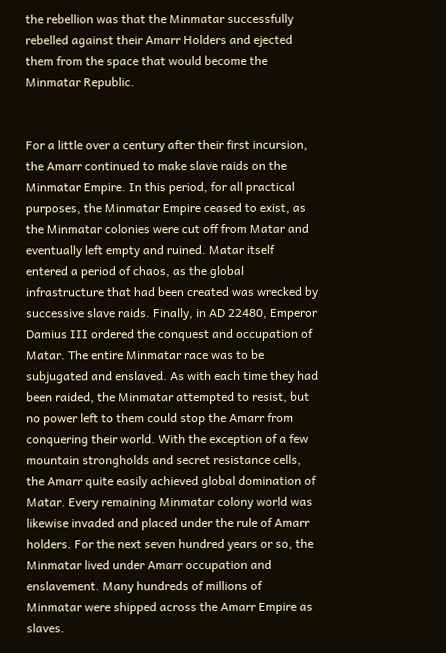the rebellion was that the Minmatar successfully rebelled against their Amarr Holders and ejected them from the space that would become the Minmatar Republic.


For a little over a century after their first incursion, the Amarr continued to make slave raids on the Minmatar Empire. In this period, for all practical purposes, the Minmatar Empire ceased to exist, as the Minmatar colonies were cut off from Matar and eventually left empty and ruined. Matar itself entered a period of chaos, as the global infrastructure that had been created was wrecked by successive slave raids. Finally, in AD 22480, Emperor Damius III ordered the conquest and occupation of Matar. The entire Minmatar race was to be subjugated and enslaved. As with each time they had been raided, the Minmatar attempted to resist, but no power left to them could stop the Amarr from conquering their world. With the exception of a few mountain strongholds and secret resistance cells, the Amarr quite easily achieved global domination of Matar. Every remaining Minmatar colony world was likewise invaded and placed under the rule of Amarr holders. For the next seven hundred years or so, the Minmatar lived under Amarr occupation and enslavement. Many hundreds of millions of Minmatar were shipped across the Amarr Empire as slaves.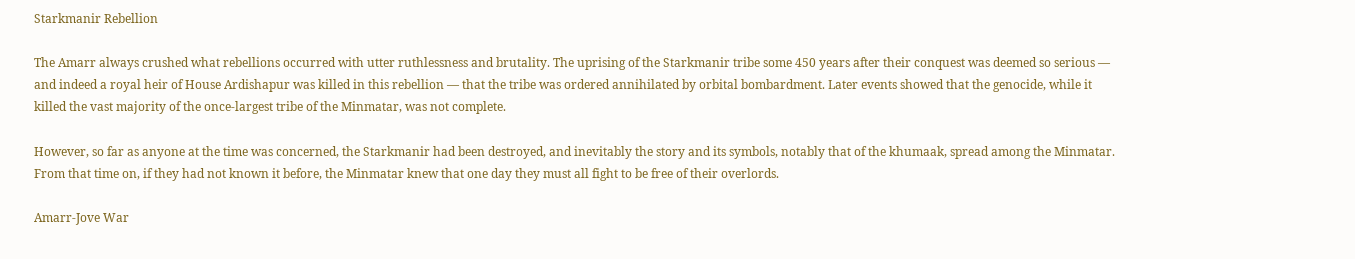Starkmanir Rebellion

The Amarr always crushed what rebellions occurred with utter ruthlessness and brutality. The uprising of the Starkmanir tribe some 450 years after their conquest was deemed so serious — and indeed a royal heir of House Ardishapur was killed in this rebellion — that the tribe was ordered annihilated by orbital bombardment. Later events showed that the genocide, while it killed the vast majority of the once-largest tribe of the Minmatar, was not complete.

However, so far as anyone at the time was concerned, the Starkmanir had been destroyed, and inevitably the story and its symbols, notably that of the khumaak, spread among the Minmatar. From that time on, if they had not known it before, the Minmatar knew that one day they must all fight to be free of their overlords.

Amarr-Jove War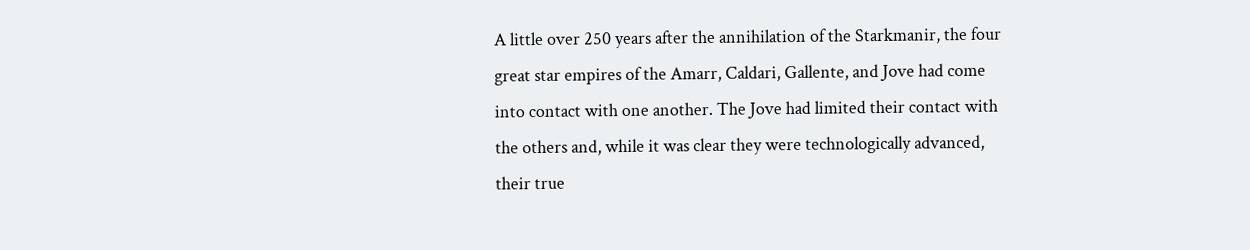A little over 250 years after the annihilation of the Starkmanir, the four great star empires of the Amarr, Caldari, Gallente, and Jove had come into contact with one another. The Jove had limited their contact with the others and, while it was clear they were technologically advanced, their true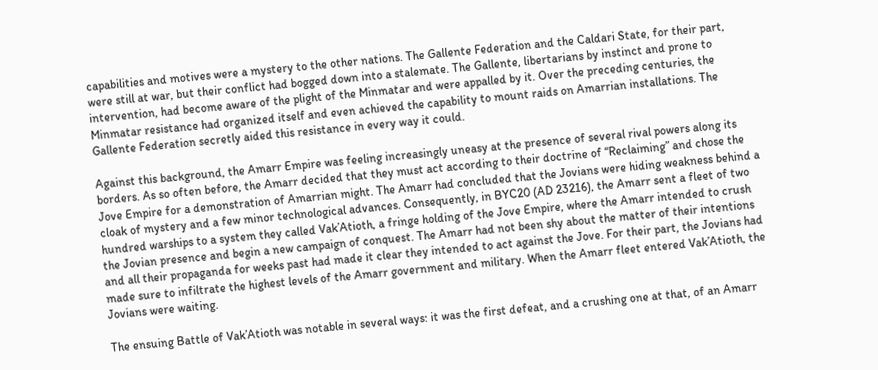capabilities and motives were a mystery to the other nations. The Gallente Federation and the Caldari State, for their part, were still at war, but their conflict had bogged down into a stalemate. The Gallente, libertarians by instinct and prone to intervention, had become aware of the plight of the Minmatar and were appalled by it. Over the preceding centuries, the Minmatar resistance had organized itself and even achieved the capability to mount raids on Amarrian installations. The Gallente Federation secretly aided this resistance in every way it could.

Against this background, the Amarr Empire was feeling increasingly uneasy at the presence of several rival powers along its borders. As so often before, the Amarr decided that they must act according to their doctrine of “Reclaiming” and chose the Jove Empire for a demonstration of Amarrian might. The Amarr had concluded that the Jovians were hiding weakness behind a cloak of mystery and a few minor technological advances. Consequently, in BYC20 (AD 23216), the Amarr sent a fleet of two hundred warships to a system they called Vak’Atioth, a fringe holding of the Jove Empire, where the Amarr intended to crush the Jovian presence and begin a new campaign of conquest. The Amarr had not been shy about the matter of their intentions and all their propaganda for weeks past had made it clear they intended to act against the Jove. For their part, the Jovians had made sure to infiltrate the highest levels of the Amarr government and military. When the Amarr fleet entered Vak’Atioth, the Jovians were waiting.

The ensuing Battle of Vak’Atioth was notable in several ways: it was the first defeat, and a crushing one at that, of an Amarr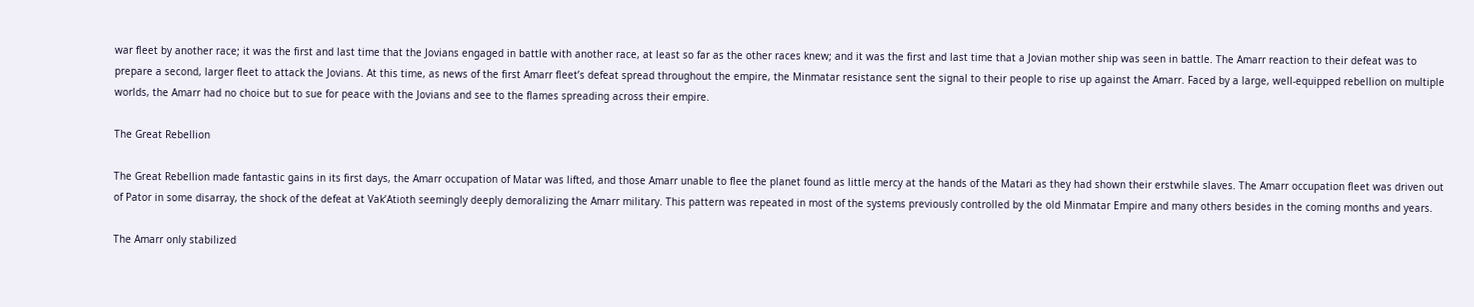war fleet by another race; it was the first and last time that the Jovians engaged in battle with another race, at least so far as the other races knew; and it was the first and last time that a Jovian mother ship was seen in battle. The Amarr reaction to their defeat was to prepare a second, larger fleet to attack the Jovians. At this time, as news of the first Amarr fleet’s defeat spread throughout the empire, the Minmatar resistance sent the signal to their people to rise up against the Amarr. Faced by a large, well-equipped rebellion on multiple worlds, the Amarr had no choice but to sue for peace with the Jovians and see to the flames spreading across their empire.

The Great Rebellion

The Great Rebellion made fantastic gains in its first days, the Amarr occupation of Matar was lifted, and those Amarr unable to flee the planet found as little mercy at the hands of the Matari as they had shown their erstwhile slaves. The Amarr occupation fleet was driven out of Pator in some disarray, the shock of the defeat at Vak’Atioth seemingly deeply demoralizing the Amarr military. This pattern was repeated in most of the systems previously controlled by the old Minmatar Empire and many others besides in the coming months and years.

The Amarr only stabilized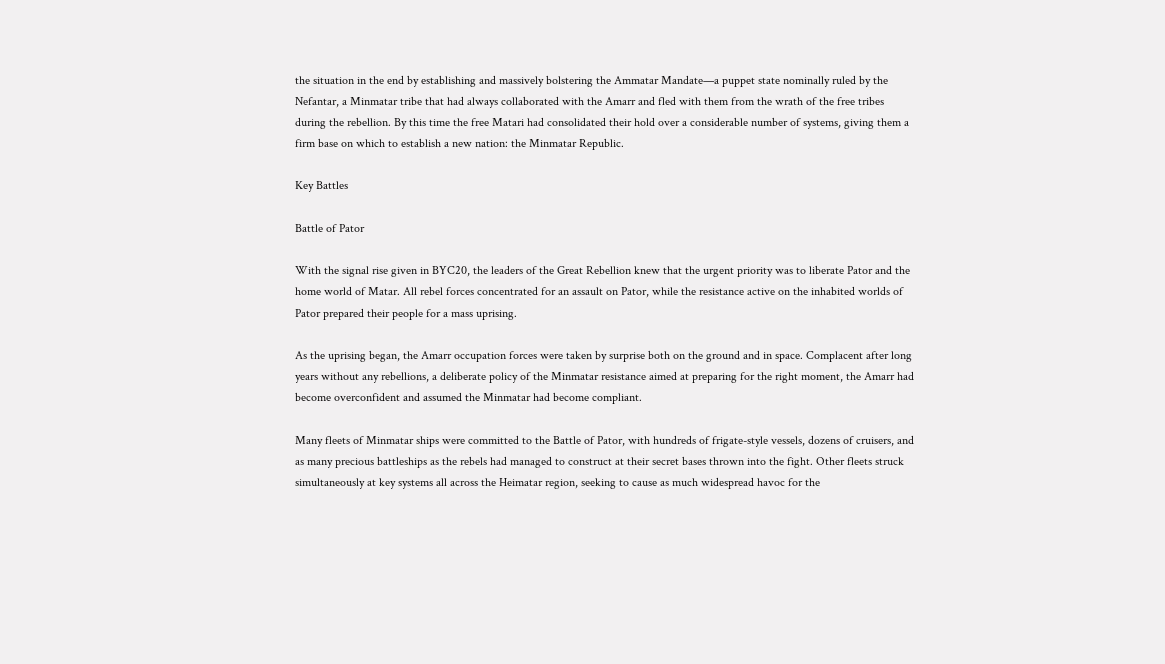the situation in the end by establishing and massively bolstering the Ammatar Mandate—a puppet state nominally ruled by the Nefantar, a Minmatar tribe that had always collaborated with the Amarr and fled with them from the wrath of the free tribes during the rebellion. By this time the free Matari had consolidated their hold over a considerable number of systems, giving them a firm base on which to establish a new nation: the Minmatar Republic.

Key Battles

Battle of Pator

With the signal rise given in BYC20, the leaders of the Great Rebellion knew that the urgent priority was to liberate Pator and the home world of Matar. All rebel forces concentrated for an assault on Pator, while the resistance active on the inhabited worlds of Pator prepared their people for a mass uprising.

As the uprising began, the Amarr occupation forces were taken by surprise both on the ground and in space. Complacent after long years without any rebellions, a deliberate policy of the Minmatar resistance aimed at preparing for the right moment, the Amarr had become overconfident and assumed the Minmatar had become compliant.

Many fleets of Minmatar ships were committed to the Battle of Pator, with hundreds of frigate-style vessels, dozens of cruisers, and as many precious battleships as the rebels had managed to construct at their secret bases thrown into the fight. Other fleets struck simultaneously at key systems all across the Heimatar region, seeking to cause as much widespread havoc for the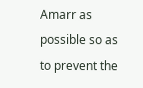Amarr as possible so as to prevent the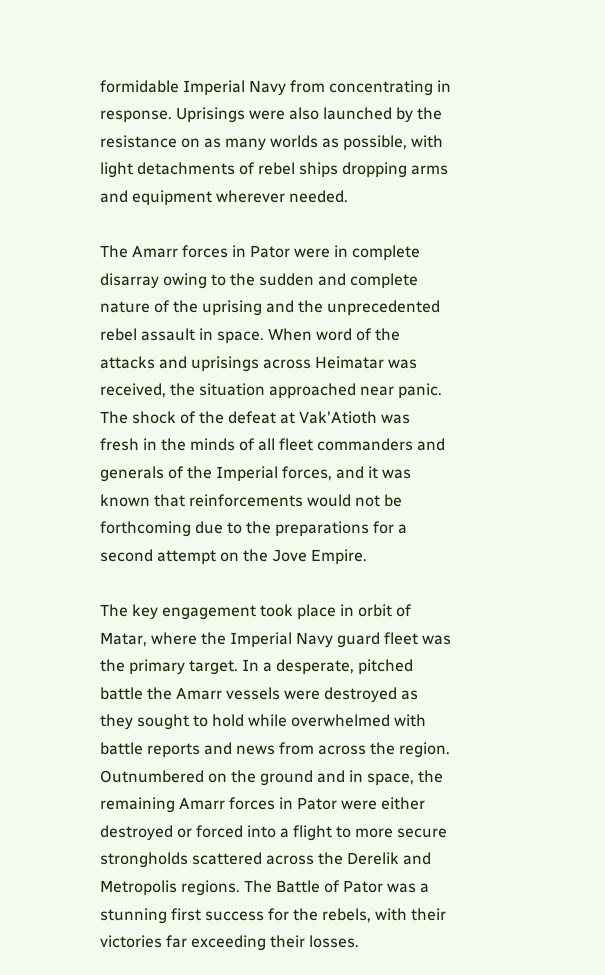formidable Imperial Navy from concentrating in response. Uprisings were also launched by the resistance on as many worlds as possible, with light detachments of rebel ships dropping arms and equipment wherever needed.

The Amarr forces in Pator were in complete disarray owing to the sudden and complete nature of the uprising and the unprecedented rebel assault in space. When word of the attacks and uprisings across Heimatar was received, the situation approached near panic. The shock of the defeat at Vak'Atioth was fresh in the minds of all fleet commanders and generals of the Imperial forces, and it was known that reinforcements would not be forthcoming due to the preparations for a second attempt on the Jove Empire.

The key engagement took place in orbit of Matar, where the Imperial Navy guard fleet was the primary target. In a desperate, pitched battle the Amarr vessels were destroyed as they sought to hold while overwhelmed with battle reports and news from across the region. Outnumbered on the ground and in space, the remaining Amarr forces in Pator were either destroyed or forced into a flight to more secure strongholds scattered across the Derelik and Metropolis regions. The Battle of Pator was a stunning first success for the rebels, with their victories far exceeding their losses.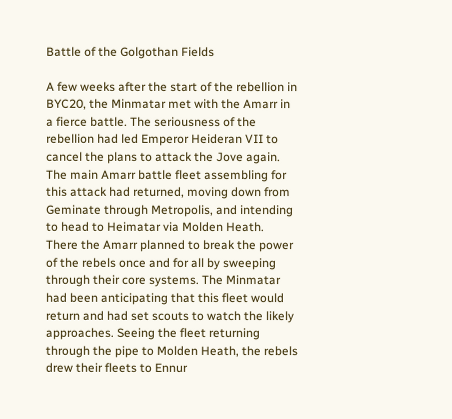Battle of the Golgothan Fields

A few weeks after the start of the rebellion in BYC20, the Minmatar met with the Amarr in a fierce battle. The seriousness of the rebellion had led Emperor Heideran VII to cancel the plans to attack the Jove again. The main Amarr battle fleet assembling for this attack had returned, moving down from Geminate through Metropolis, and intending to head to Heimatar via Molden Heath. There the Amarr planned to break the power of the rebels once and for all by sweeping through their core systems. The Minmatar had been anticipating that this fleet would return and had set scouts to watch the likely approaches. Seeing the fleet returning through the pipe to Molden Heath, the rebels drew their fleets to Ennur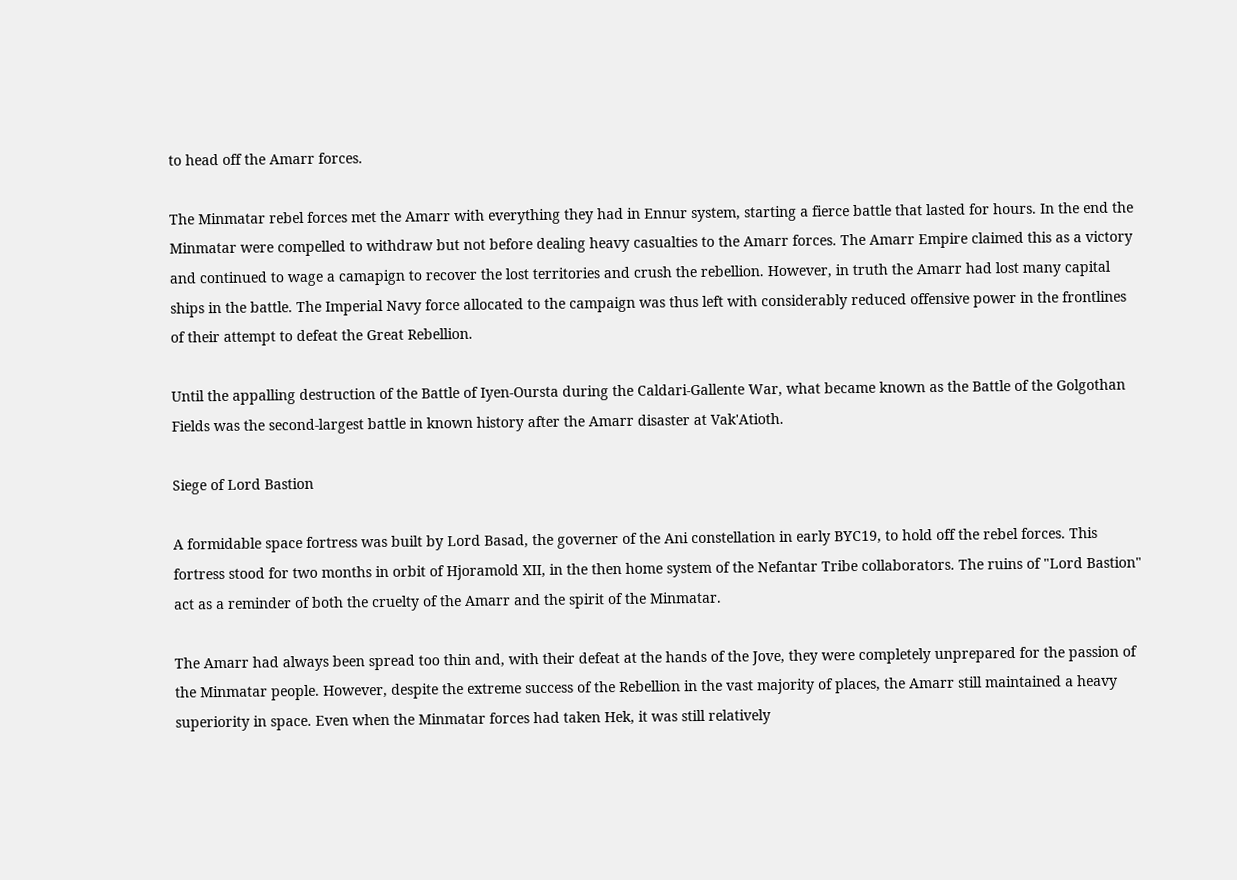to head off the Amarr forces.

The Minmatar rebel forces met the Amarr with everything they had in Ennur system, starting a fierce battle that lasted for hours. In the end the Minmatar were compelled to withdraw but not before dealing heavy casualties to the Amarr forces. The Amarr Empire claimed this as a victory and continued to wage a camapign to recover the lost territories and crush the rebellion. However, in truth the Amarr had lost many capital ships in the battle. The Imperial Navy force allocated to the campaign was thus left with considerably reduced offensive power in the frontlines of their attempt to defeat the Great Rebellion.

Until the appalling destruction of the Battle of Iyen-Oursta during the Caldari-Gallente War, what became known as the Battle of the Golgothan Fields was the second-largest battle in known history after the Amarr disaster at Vak'Atioth.

Siege of Lord Bastion

A formidable space fortress was built by Lord Basad, the governer of the Ani constellation in early BYC19, to hold off the rebel forces. This fortress stood for two months in orbit of Hjoramold XII, in the then home system of the Nefantar Tribe collaborators. The ruins of "Lord Bastion" act as a reminder of both the cruelty of the Amarr and the spirit of the Minmatar.

The Amarr had always been spread too thin and, with their defeat at the hands of the Jove, they were completely unprepared for the passion of the Minmatar people. However, despite the extreme success of the Rebellion in the vast majority of places, the Amarr still maintained a heavy superiority in space. Even when the Minmatar forces had taken Hek, it was still relatively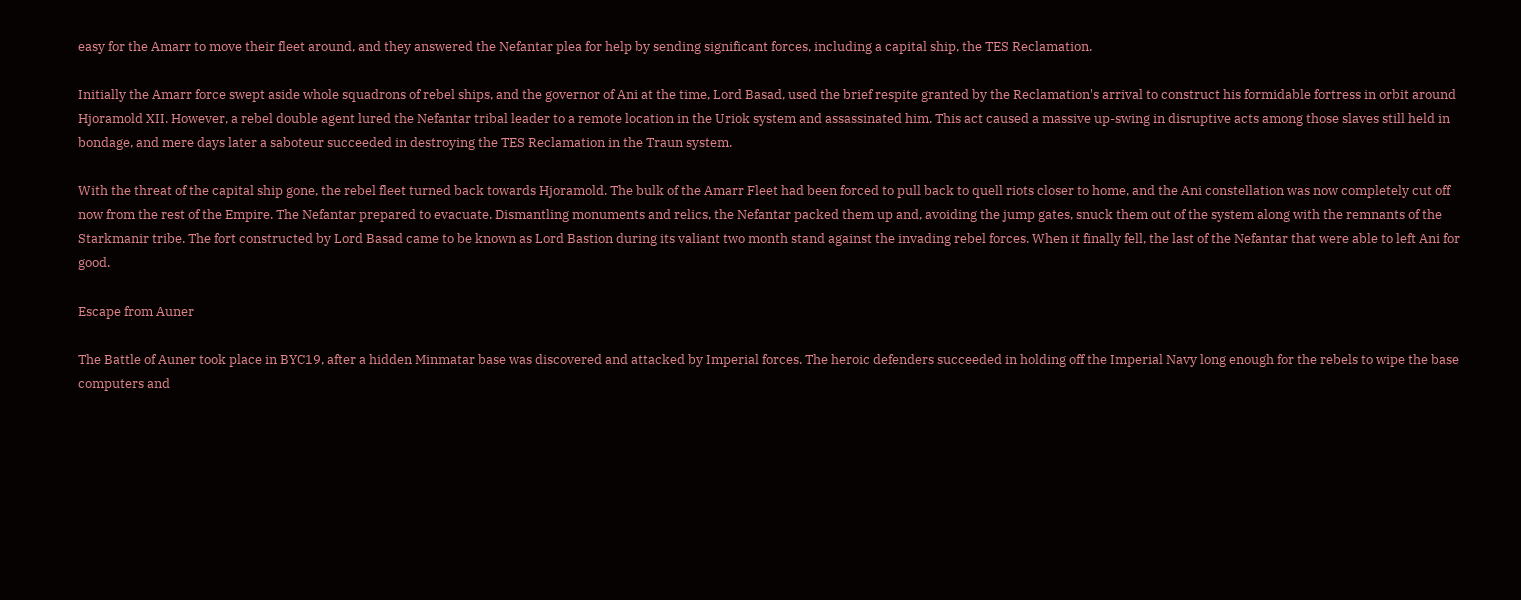easy for the Amarr to move their fleet around, and they answered the Nefantar plea for help by sending significant forces, including a capital ship, the TES Reclamation.

Initially the Amarr force swept aside whole squadrons of rebel ships, and the governor of Ani at the time, Lord Basad, used the brief respite granted by the Reclamation's arrival to construct his formidable fortress in orbit around Hjoramold XII. However, a rebel double agent lured the Nefantar tribal leader to a remote location in the Uriok system and assassinated him. This act caused a massive up-swing in disruptive acts among those slaves still held in bondage, and mere days later a saboteur succeeded in destroying the TES Reclamation in the Traun system.

With the threat of the capital ship gone, the rebel fleet turned back towards Hjoramold. The bulk of the Amarr Fleet had been forced to pull back to quell riots closer to home, and the Ani constellation was now completely cut off now from the rest of the Empire. The Nefantar prepared to evacuate. Dismantling monuments and relics, the Nefantar packed them up and, avoiding the jump gates, snuck them out of the system along with the remnants of the Starkmanir tribe. The fort constructed by Lord Basad came to be known as Lord Bastion during its valiant two month stand against the invading rebel forces. When it finally fell, the last of the Nefantar that were able to left Ani for good.

Escape from Auner

The Battle of Auner took place in BYC19, after a hidden Minmatar base was discovered and attacked by Imperial forces. The heroic defenders succeeded in holding off the Imperial Navy long enough for the rebels to wipe the base computers and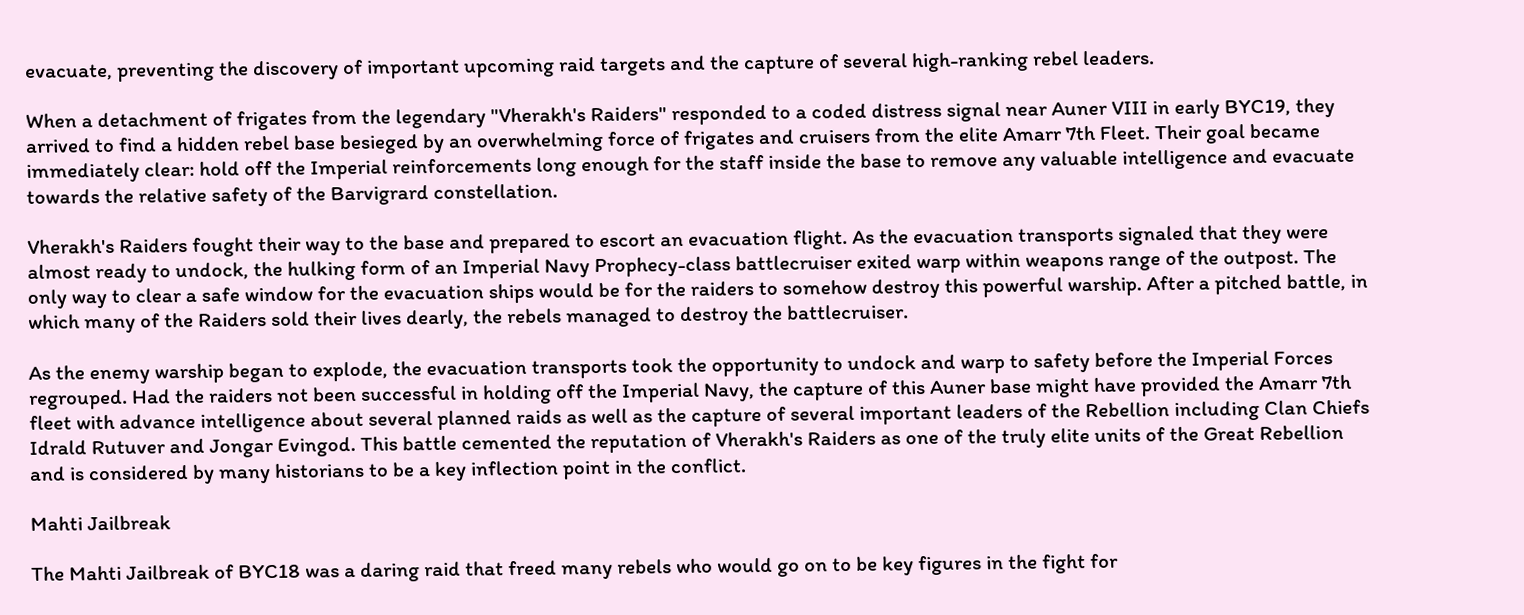evacuate, preventing the discovery of important upcoming raid targets and the capture of several high-ranking rebel leaders.

When a detachment of frigates from the legendary "Vherakh's Raiders" responded to a coded distress signal near Auner VIII in early BYC19, they arrived to find a hidden rebel base besieged by an overwhelming force of frigates and cruisers from the elite Amarr 7th Fleet. Their goal became immediately clear: hold off the Imperial reinforcements long enough for the staff inside the base to remove any valuable intelligence and evacuate towards the relative safety of the Barvigrard constellation.

Vherakh's Raiders fought their way to the base and prepared to escort an evacuation flight. As the evacuation transports signaled that they were almost ready to undock, the hulking form of an Imperial Navy Prophecy-class battlecruiser exited warp within weapons range of the outpost. The only way to clear a safe window for the evacuation ships would be for the raiders to somehow destroy this powerful warship. After a pitched battle, in which many of the Raiders sold their lives dearly, the rebels managed to destroy the battlecruiser.

As the enemy warship began to explode, the evacuation transports took the opportunity to undock and warp to safety before the Imperial Forces regrouped. Had the raiders not been successful in holding off the Imperial Navy, the capture of this Auner base might have provided the Amarr 7th fleet with advance intelligence about several planned raids as well as the capture of several important leaders of the Rebellion including Clan Chiefs Idrald Rutuver and Jongar Evingod. This battle cemented the reputation of Vherakh's Raiders as one of the truly elite units of the Great Rebellion and is considered by many historians to be a key inflection point in the conflict.

Mahti Jailbreak

The Mahti Jailbreak of BYC18 was a daring raid that freed many rebels who would go on to be key figures in the fight for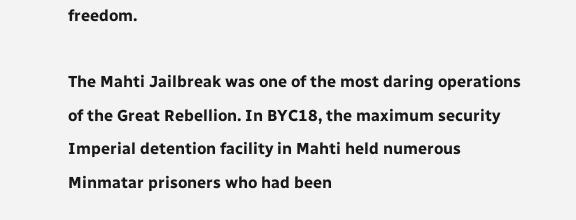freedom.

The Mahti Jailbreak was one of the most daring operations of the Great Rebellion. In BYC18, the maximum security Imperial detention facility in Mahti held numerous Minmatar prisoners who had been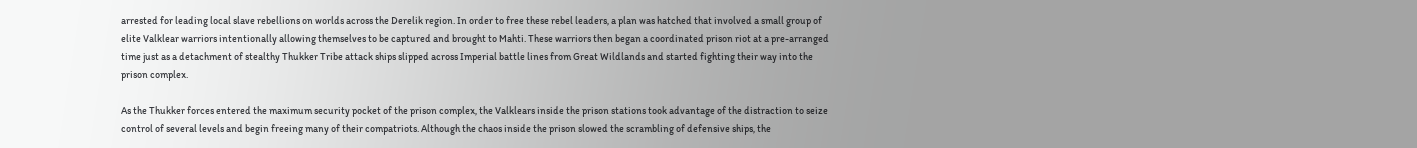arrested for leading local slave rebellions on worlds across the Derelik region. In order to free these rebel leaders, a plan was hatched that involved a small group of elite Valklear warriors intentionally allowing themselves to be captured and brought to Mahti. These warriors then began a coordinated prison riot at a pre-arranged time just as a detachment of stealthy Thukker Tribe attack ships slipped across Imperial battle lines from Great Wildlands and started fighting their way into the prison complex.

As the Thukker forces entered the maximum security pocket of the prison complex, the Valklears inside the prison stations took advantage of the distraction to seize control of several levels and begin freeing many of their compatriots. Although the chaos inside the prison slowed the scrambling of defensive ships, the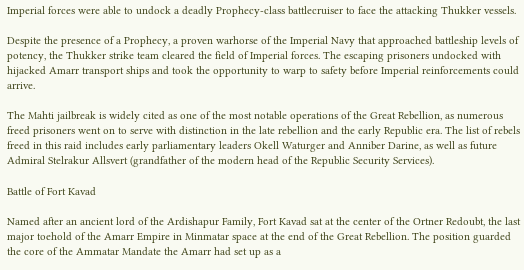Imperial forces were able to undock a deadly Prophecy-class battlecruiser to face the attacking Thukker vessels.

Despite the presence of a Prophecy, a proven warhorse of the Imperial Navy that approached battleship levels of potency, the Thukker strike team cleared the field of Imperial forces. The escaping prisoners undocked with hijacked Amarr transport ships and took the opportunity to warp to safety before Imperial reinforcements could arrive.

The Mahti jailbreak is widely cited as one of the most notable operations of the Great Rebellion, as numerous freed prisoners went on to serve with distinction in the late rebellion and the early Republic era. The list of rebels freed in this raid includes early parliamentary leaders Okell Waturger and Anniber Darine, as well as future Admiral Stelrakur Allsvert (grandfather of the modern head of the Republic Security Services).

Battle of Fort Kavad

Named after an ancient lord of the Ardishapur Family, Fort Kavad sat at the center of the Ortner Redoubt, the last major toehold of the Amarr Empire in Minmatar space at the end of the Great Rebellion. The position guarded the core of the Ammatar Mandate the Amarr had set up as a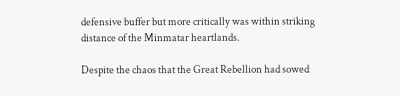defensive buffer but more critically was within striking distance of the Minmatar heartlands.

Despite the chaos that the Great Rebellion had sowed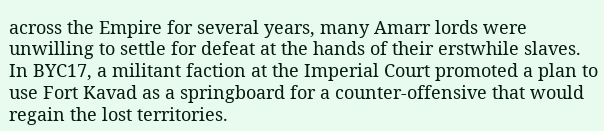across the Empire for several years, many Amarr lords were unwilling to settle for defeat at the hands of their erstwhile slaves. In BYC17, a militant faction at the Imperial Court promoted a plan to use Fort Kavad as a springboard for a counter-offensive that would regain the lost territories.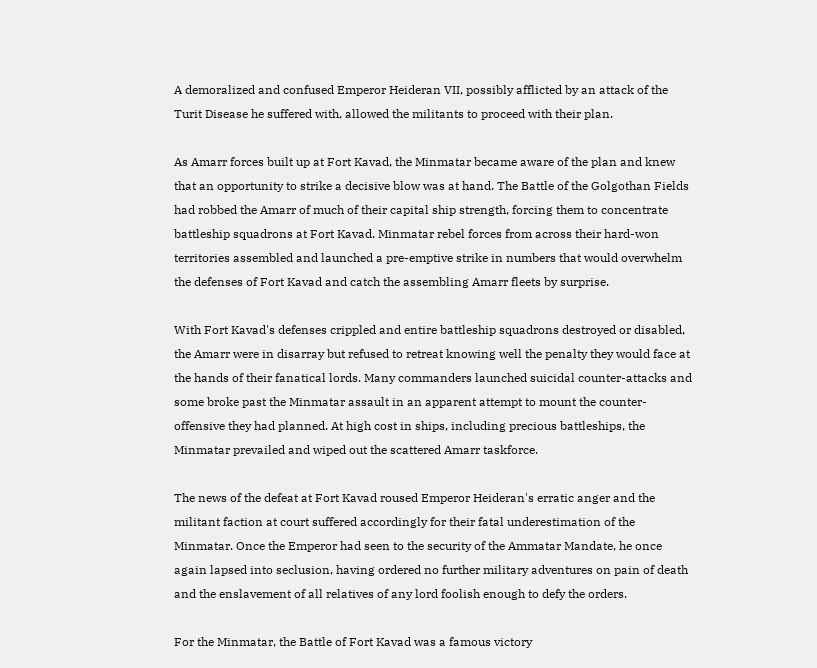A demoralized and confused Emperor Heideran VII, possibly afflicted by an attack of the Turit Disease he suffered with, allowed the militants to proceed with their plan.

As Amarr forces built up at Fort Kavad, the Minmatar became aware of the plan and knew that an opportunity to strike a decisive blow was at hand. The Battle of the Golgothan Fields had robbed the Amarr of much of their capital ship strength, forcing them to concentrate battleship squadrons at Fort Kavad. Minmatar rebel forces from across their hard-won territories assembled and launched a pre-emptive strike in numbers that would overwhelm the defenses of Fort Kavad and catch the assembling Amarr fleets by surprise.

With Fort Kavad's defenses crippled and entire battleship squadrons destroyed or disabled, the Amarr were in disarray but refused to retreat knowing well the penalty they would face at the hands of their fanatical lords. Many commanders launched suicidal counter-attacks and some broke past the Minmatar assault in an apparent attempt to mount the counter-offensive they had planned. At high cost in ships, including precious battleships, the Minmatar prevailed and wiped out the scattered Amarr taskforce.

The news of the defeat at Fort Kavad roused Emperor Heideran's erratic anger and the militant faction at court suffered accordingly for their fatal underestimation of the Minmatar. Once the Emperor had seen to the security of the Ammatar Mandate, he once again lapsed into seclusion, having ordered no further military adventures on pain of death and the enslavement of all relatives of any lord foolish enough to defy the orders.

For the Minmatar, the Battle of Fort Kavad was a famous victory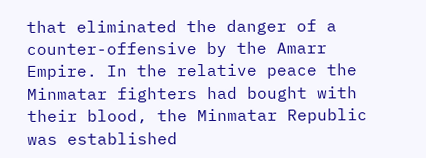that eliminated the danger of a counter-offensive by the Amarr Empire. In the relative peace the Minmatar fighters had bought with their blood, the Minmatar Republic was established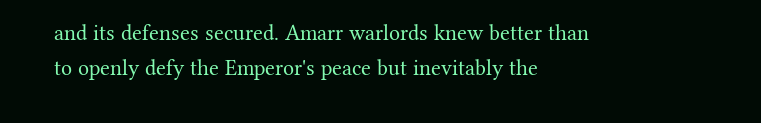and its defenses secured. Amarr warlords knew better than to openly defy the Emperor's peace but inevitably the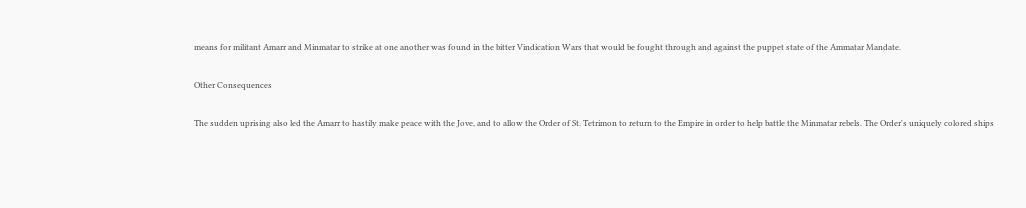means for militant Amarr and Minmatar to strike at one another was found in the bitter Vindication Wars that would be fought through and against the puppet state of the Ammatar Mandate.

Other Consequences

The sudden uprising also led the Amarr to hastily make peace with the Jove, and to allow the Order of St. Tetrimon to return to the Empire in order to help battle the Minmatar rebels. The Order's uniquely colored ships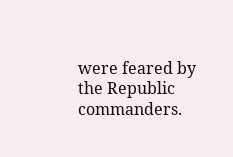were feared by the Republic commanders.